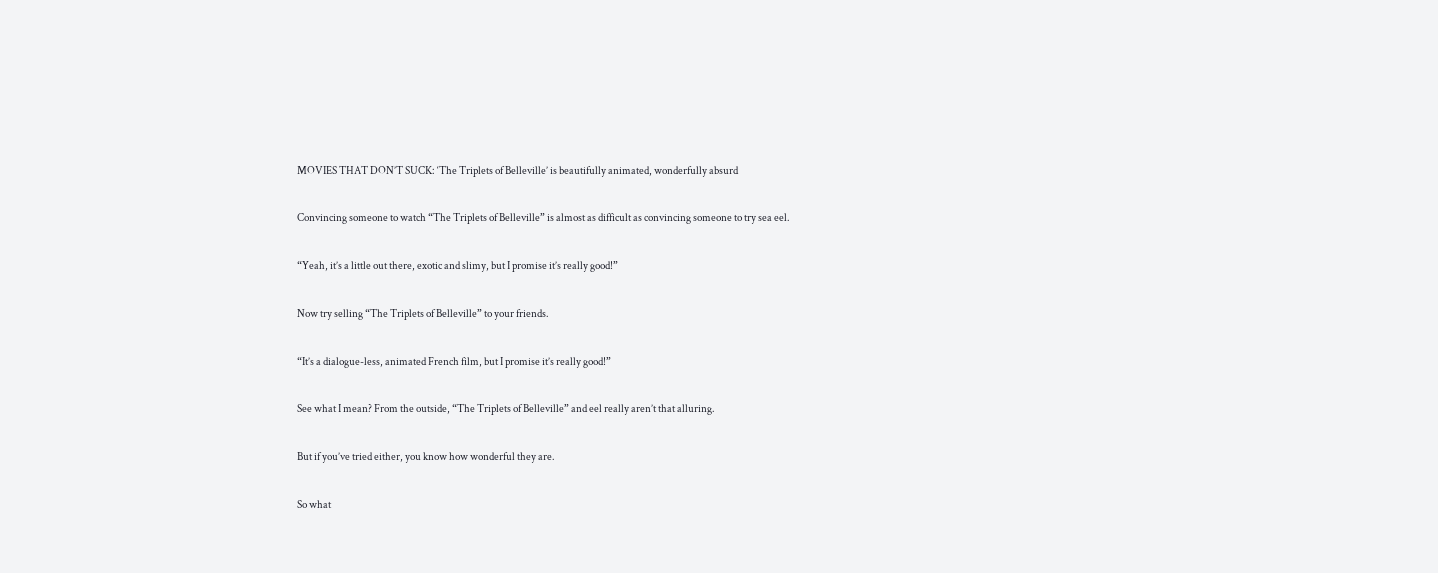MOVIES THAT DON’T SUCK: ‘The Triplets of Belleville’ is beautifully animated, wonderfully absurd

Convincing someone to watch “The Triplets of Belleville” is almost as difficult as convincing someone to try sea eel.

“Yeah, it’s a little out there, exotic and slimy, but I promise it’s really good!”

Now try selling “The Triplets of Belleville” to your friends.

“It’s a dialogue-less, animated French film, but I promise it’s really good!”

See what I mean? From the outside, “The Triplets of Belleville” and eel really aren’t that alluring.

But if you’ve tried either, you know how wonderful they are.

So what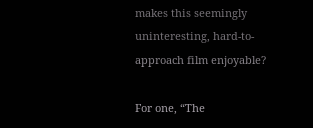makes this seemingly uninteresting, hard-to-approach film enjoyable?

For one, “The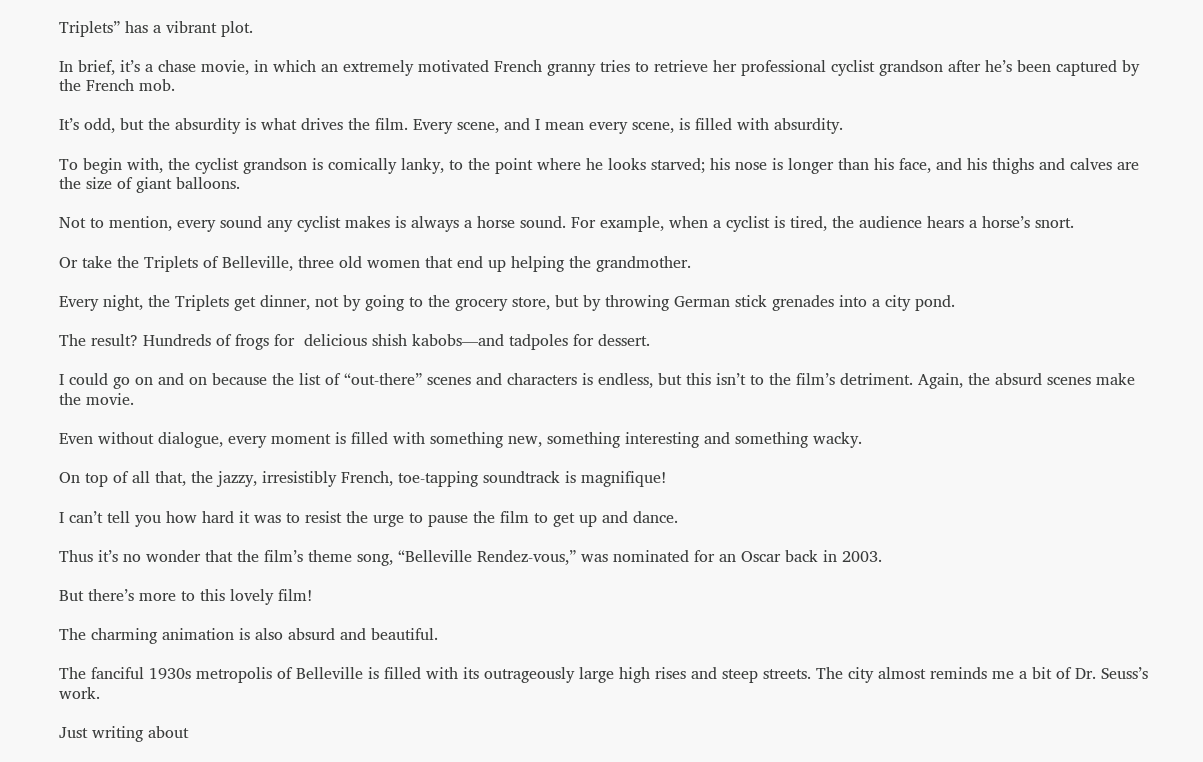Triplets” has a vibrant plot.

In brief, it’s a chase movie, in which an extremely motivated French granny tries to retrieve her professional cyclist grandson after he’s been captured by the French mob.

It’s odd, but the absurdity is what drives the film. Every scene, and I mean every scene, is filled with absurdity.

To begin with, the cyclist grandson is comically lanky, to the point where he looks starved; his nose is longer than his face, and his thighs and calves are the size of giant balloons.

Not to mention, every sound any cyclist makes is always a horse sound. For example, when a cyclist is tired, the audience hears a horse’s snort.

Or take the Triplets of Belleville, three old women that end up helping the grandmother.

Every night, the Triplets get dinner, not by going to the grocery store, but by throwing German stick grenades into a city pond.

The result? Hundreds of frogs for  delicious shish kabobs—and tadpoles for dessert.

I could go on and on because the list of “out-there” scenes and characters is endless, but this isn’t to the film’s detriment. Again, the absurd scenes make the movie.

Even without dialogue, every moment is filled with something new, something interesting and something wacky.

On top of all that, the jazzy, irresistibly French, toe-tapping soundtrack is magnifique!

I can’t tell you how hard it was to resist the urge to pause the film to get up and dance.

Thus it’s no wonder that the film’s theme song, “Belleville Rendez-vous,” was nominated for an Oscar back in 2003.

But there’s more to this lovely film!

The charming animation is also absurd and beautiful.

The fanciful 1930s metropolis of Belleville is filled with its outrageously large high rises and steep streets. The city almost reminds me a bit of Dr. Seuss’s work.

Just writing about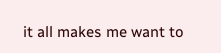it all makes me want to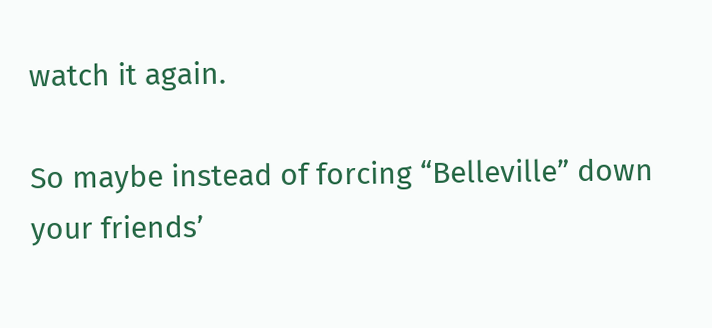watch it again.

So maybe instead of forcing “Belleville” down your friends’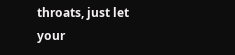throats, just let your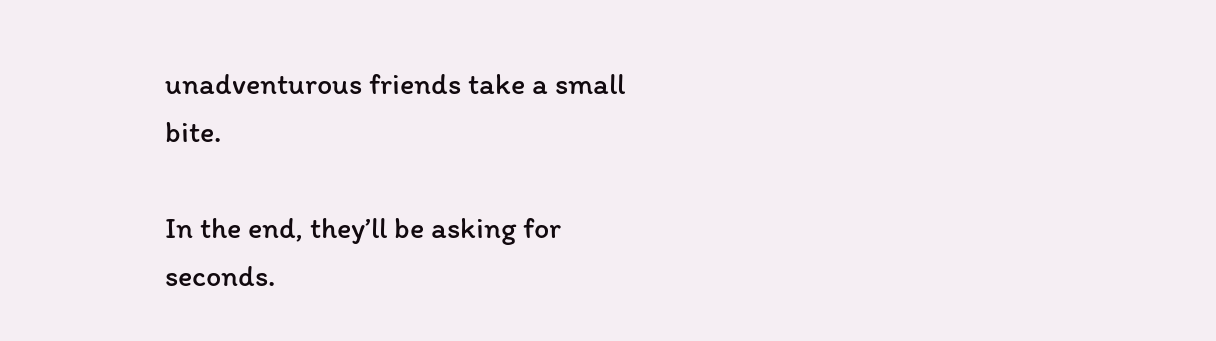unadventurous friends take a small bite.

In the end, they’ll be asking for seconds.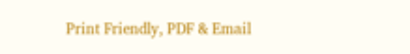Print Friendly, PDF & Email